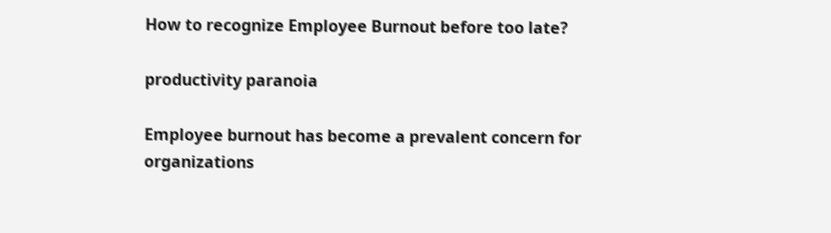How to recognize Employee Burnout before too late?

productivity paranoia

Employee burnout has become a prevalent concern for organizations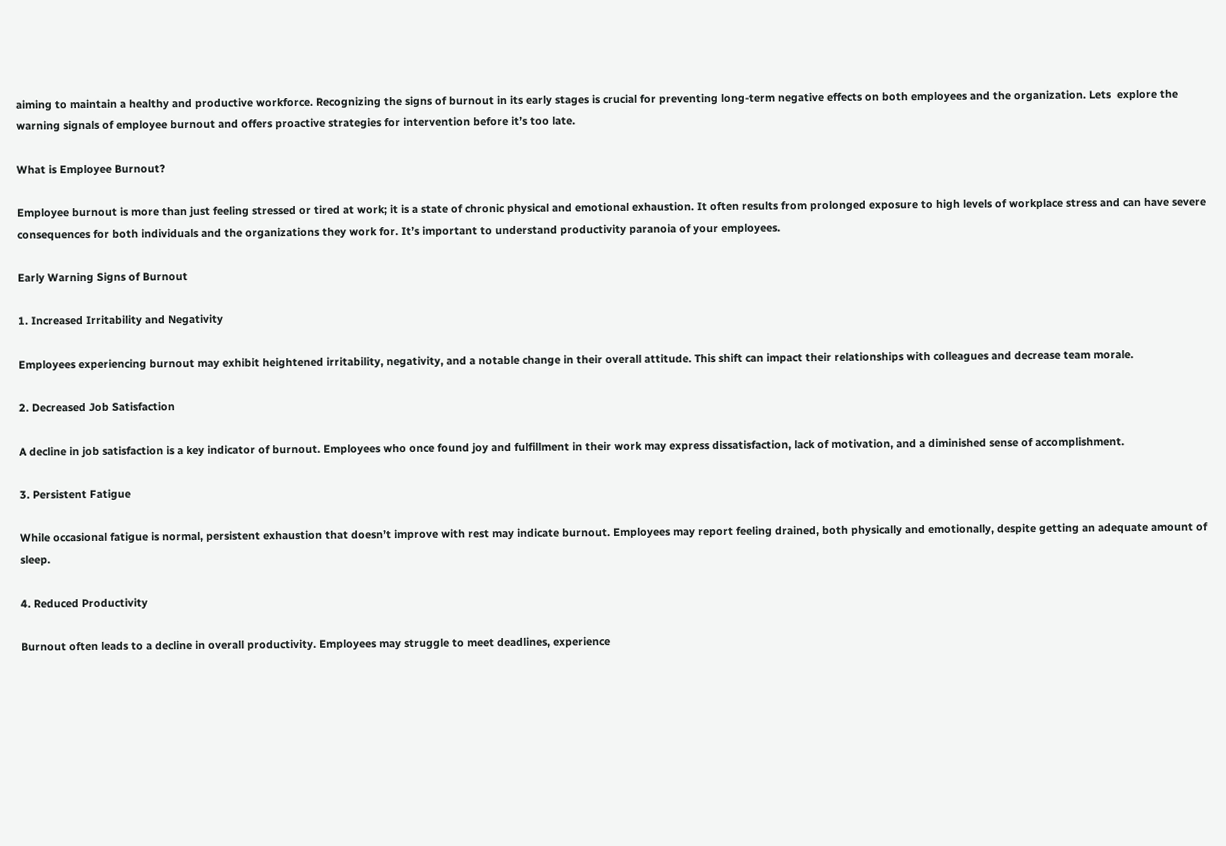aiming to maintain a healthy and productive workforce. Recognizing the signs of burnout in its early stages is crucial for preventing long-term negative effects on both employees and the organization. Lets  explore the warning signals of employee burnout and offers proactive strategies for intervention before it’s too late.

What is Employee Burnout?

Employee burnout is more than just feeling stressed or tired at work; it is a state of chronic physical and emotional exhaustion. It often results from prolonged exposure to high levels of workplace stress and can have severe consequences for both individuals and the organizations they work for. It’s important to understand productivity paranoia of your employees.

Early Warning Signs of Burnout

1. Increased Irritability and Negativity

Employees experiencing burnout may exhibit heightened irritability, negativity, and a notable change in their overall attitude. This shift can impact their relationships with colleagues and decrease team morale.

2. Decreased Job Satisfaction

A decline in job satisfaction is a key indicator of burnout. Employees who once found joy and fulfillment in their work may express dissatisfaction, lack of motivation, and a diminished sense of accomplishment.

3. Persistent Fatigue

While occasional fatigue is normal, persistent exhaustion that doesn’t improve with rest may indicate burnout. Employees may report feeling drained, both physically and emotionally, despite getting an adequate amount of sleep.

4. Reduced Productivity

Burnout often leads to a decline in overall productivity. Employees may struggle to meet deadlines, experience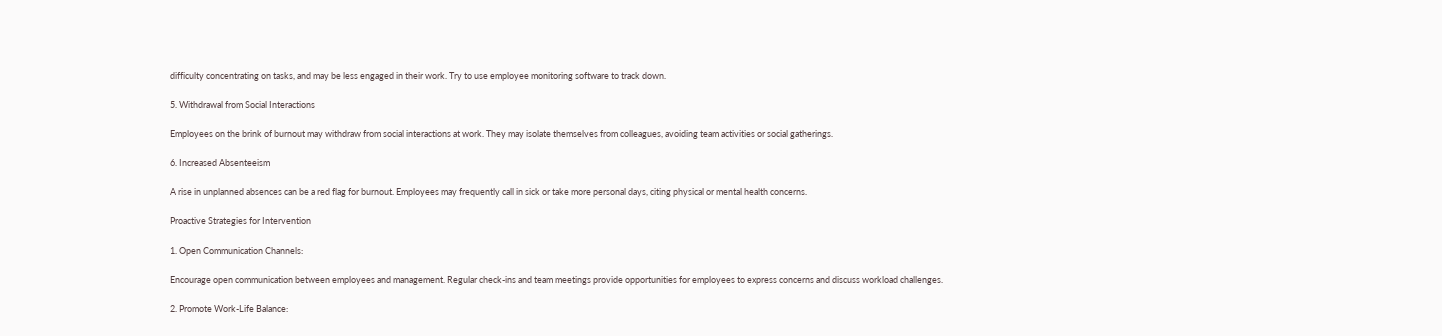difficulty concentrating on tasks, and may be less engaged in their work. Try to use employee monitoring software to track down.

5. Withdrawal from Social Interactions

Employees on the brink of burnout may withdraw from social interactions at work. They may isolate themselves from colleagues, avoiding team activities or social gatherings.

6. Increased Absenteeism

A rise in unplanned absences can be a red flag for burnout. Employees may frequently call in sick or take more personal days, citing physical or mental health concerns.

Proactive Strategies for Intervention

1. Open Communication Channels:

Encourage open communication between employees and management. Regular check-ins and team meetings provide opportunities for employees to express concerns and discuss workload challenges.

2. Promote Work-Life Balance: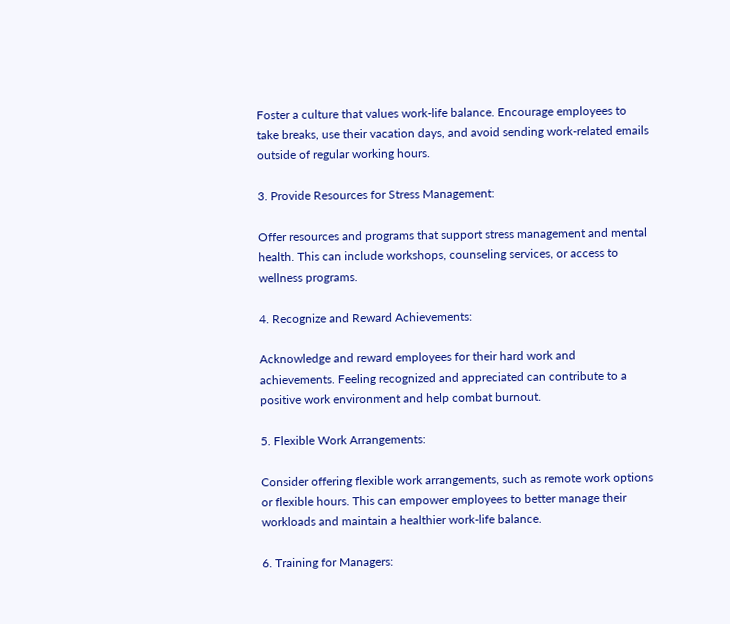Foster a culture that values work-life balance. Encourage employees to take breaks, use their vacation days, and avoid sending work-related emails outside of regular working hours.

3. Provide Resources for Stress Management:

Offer resources and programs that support stress management and mental health. This can include workshops, counseling services, or access to wellness programs.

4. Recognize and Reward Achievements:

Acknowledge and reward employees for their hard work and achievements. Feeling recognized and appreciated can contribute to a positive work environment and help combat burnout.

5. Flexible Work Arrangements:

Consider offering flexible work arrangements, such as remote work options or flexible hours. This can empower employees to better manage their workloads and maintain a healthier work-life balance.

6. Training for Managers: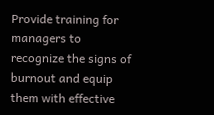Provide training for managers to recognize the signs of burnout and equip them with effective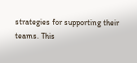strategies for supporting their teams. This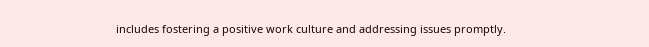includes fostering a positive work culture and addressing issues promptly.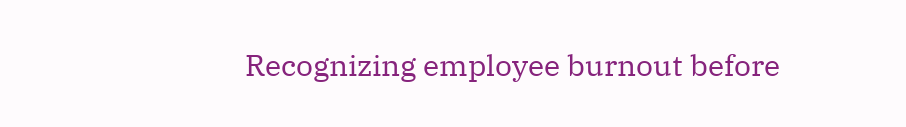Recognizing employee burnout before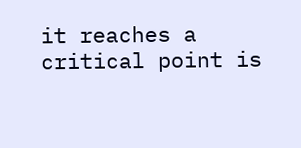it reaches a critical point is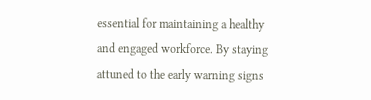essential for maintaining a healthy and engaged workforce. By staying attuned to the early warning signs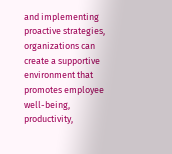and implementing proactive strategies, organizations can create a supportive environment that promotes employee well-being, productivity,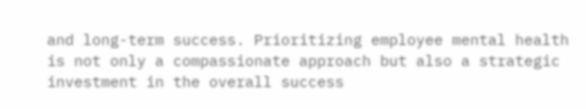and long-term success. Prioritizing employee mental health is not only a compassionate approach but also a strategic investment in the overall success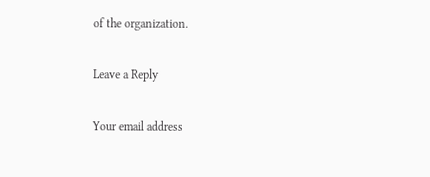of the organization.

Leave a Reply

Your email address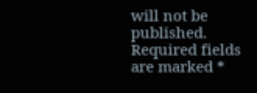will not be published. Required fields are marked *